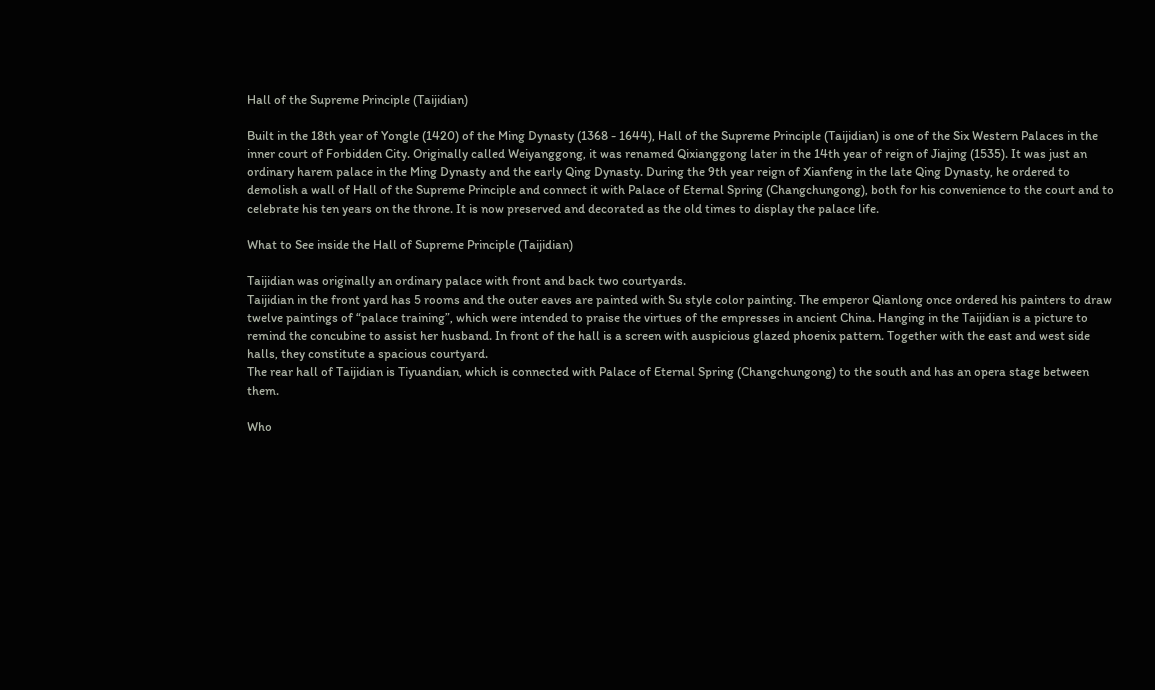Hall of the Supreme Principle (Taijidian)

Built in the 18th year of Yongle (1420) of the Ming Dynasty (1368 - 1644), Hall of the Supreme Principle (Taijidian) is one of the Six Western Palaces in the inner court of Forbidden City. Originally called Weiyanggong, it was renamed Qixianggong later in the 14th year of reign of Jiajing (1535). It was just an ordinary harem palace in the Ming Dynasty and the early Qing Dynasty. During the 9th year reign of Xianfeng in the late Qing Dynasty, he ordered to demolish a wall of Hall of the Supreme Principle and connect it with Palace of Eternal Spring (Changchungong), both for his convenience to the court and to celebrate his ten years on the throne. It is now preserved and decorated as the old times to display the palace life.

What to See inside the Hall of Supreme Principle (Taijidian)

Taijidian was originally an ordinary palace with front and back two courtyards.
Taijidian in the front yard has 5 rooms and the outer eaves are painted with Su style color painting. The emperor Qianlong once ordered his painters to draw twelve paintings of “palace training”, which were intended to praise the virtues of the empresses in ancient China. Hanging in the Taijidian is a picture to remind the concubine to assist her husband. In front of the hall is a screen with auspicious glazed phoenix pattern. Together with the east and west side halls, they constitute a spacious courtyard.
The rear hall of Taijidian is Tiyuandian, which is connected with Palace of Eternal Spring (Changchungong) to the south and has an opera stage between them.

Who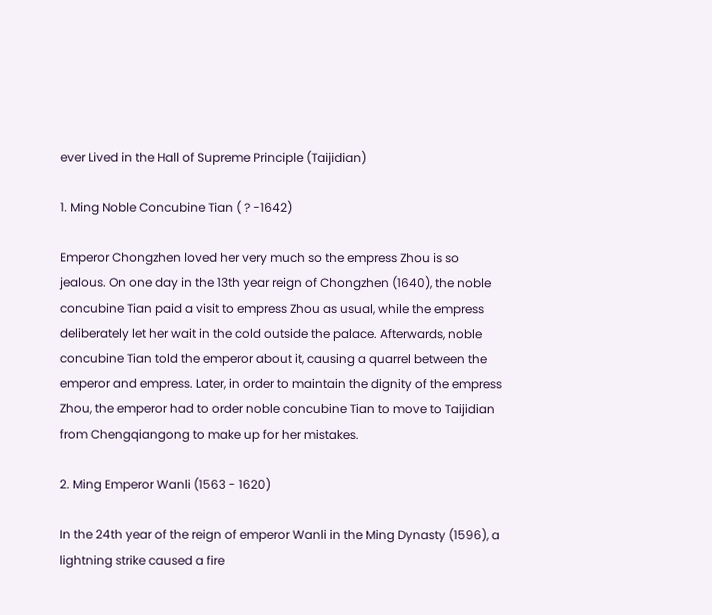ever Lived in the Hall of Supreme Principle (Taijidian)

1. Ming Noble Concubine Tian ( ? -1642)

Emperor Chongzhen loved her very much so the empress Zhou is so jealous. On one day in the 13th year reign of Chongzhen (1640), the noble concubine Tian paid a visit to empress Zhou as usual, while the empress deliberately let her wait in the cold outside the palace. Afterwards, noble concubine Tian told the emperor about it, causing a quarrel between the emperor and empress. Later, in order to maintain the dignity of the empress Zhou, the emperor had to order noble concubine Tian to move to Taijidian from Chengqiangong to make up for her mistakes.

2. Ming Emperor Wanli (1563 - 1620)

In the 24th year of the reign of emperor Wanli in the Ming Dynasty (1596), a lightning strike caused a fire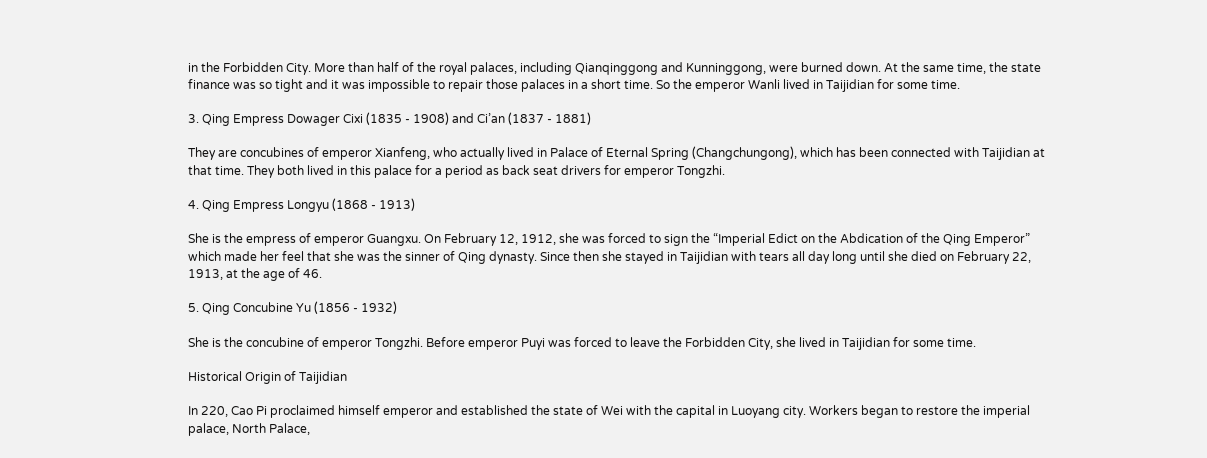in the Forbidden City. More than half of the royal palaces, including Qianqinggong and Kunninggong, were burned down. At the same time, the state finance was so tight and it was impossible to repair those palaces in a short time. So the emperor Wanli lived in Taijidian for some time.

3. Qing Empress Dowager Cixi (1835 - 1908) and Ci’an (1837 - 1881)

They are concubines of emperor Xianfeng, who actually lived in Palace of Eternal Spring (Changchungong), which has been connected with Taijidian at that time. They both lived in this palace for a period as back seat drivers for emperor Tongzhi.

4. Qing Empress Longyu (1868 - 1913)

She is the empress of emperor Guangxu. On February 12, 1912, she was forced to sign the “Imperial Edict on the Abdication of the Qing Emperor” which made her feel that she was the sinner of Qing dynasty. Since then she stayed in Taijidian with tears all day long until she died on February 22, 1913, at the age of 46.

5. Qing Concubine Yu (1856 - 1932)

She is the concubine of emperor Tongzhi. Before emperor Puyi was forced to leave the Forbidden City, she lived in Taijidian for some time.

Historical Origin of Taijidian

In 220, Cao Pi proclaimed himself emperor and established the state of Wei with the capital in Luoyang city. Workers began to restore the imperial palace, North Palace,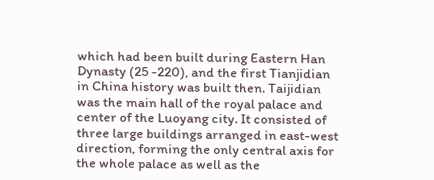which had been built during Eastern Han Dynasty (25 -220), and the first Tianjidian in China history was built then. Taijidian was the main hall of the royal palace and center of the Luoyang city. It consisted of three large buildings arranged in east-west direction, forming the only central axis for the whole palace as well as the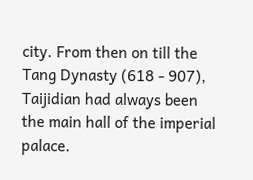city. From then on till the Tang Dynasty (618 - 907), Taijidian had always been the main hall of the imperial palace.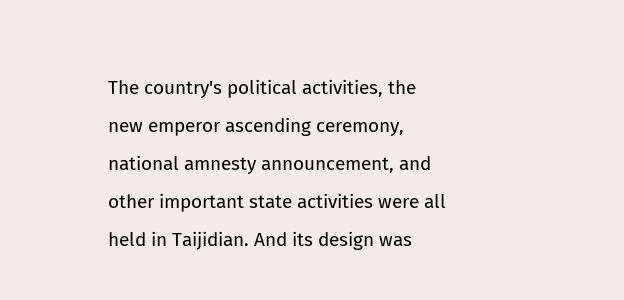The country's political activities, the new emperor ascending ceremony, national amnesty announcement, and other important state activities were all held in Taijidian. And its design was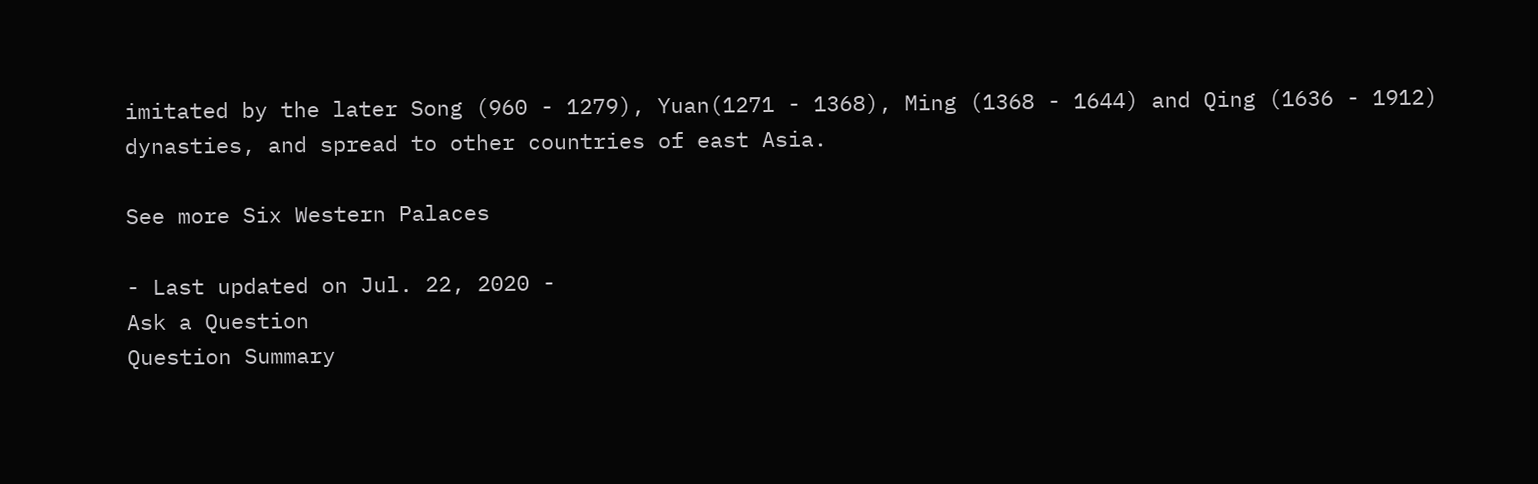imitated by the later Song (960 - 1279), Yuan(1271 - 1368), Ming (1368 - 1644) and Qing (1636 - 1912) dynasties, and spread to other countries of east Asia.

See more Six Western Palaces

- Last updated on Jul. 22, 2020 -
Ask a Question
Question Summary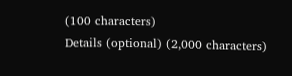(100 characters)
Details (optional) (2,000 characters)